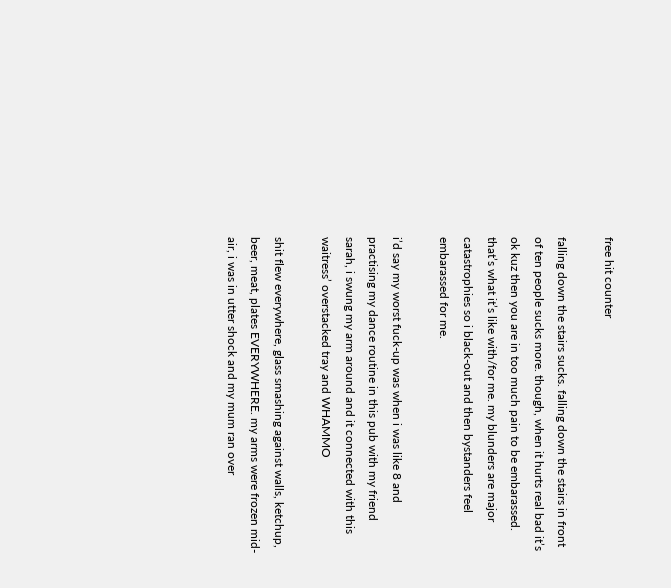free hit counter

falling down the stairs sucks. falling down the stairs in front of ten people sucks more. though, when it hurts real bad it’s ok kuz then you are in too much pain to be embarassed. that’s what it’s like with/for me. my blunders are major catastrophies so i black-out and then bystanders feel embarassed for me.

i’d say my worst fuck-up was when i was like 8 and practising my dance routine in this pub with my friend sarah, i swung my arm around and it connected with this waitress’ overstacked tray and WHAMMO

shit flew everywhere, glass smashing against walls, ketchup, beer, meat, plates EVERYWHERE. my arms were frozen mid-air, i was in utter shock and my mum ran over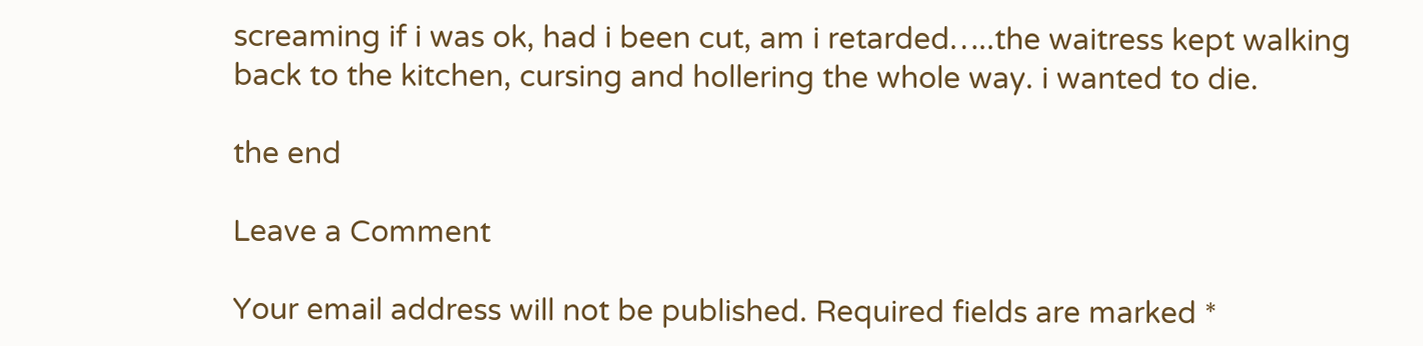screaming if i was ok, had i been cut, am i retarded…..the waitress kept walking back to the kitchen, cursing and hollering the whole way. i wanted to die.

the end

Leave a Comment

Your email address will not be published. Required fields are marked *